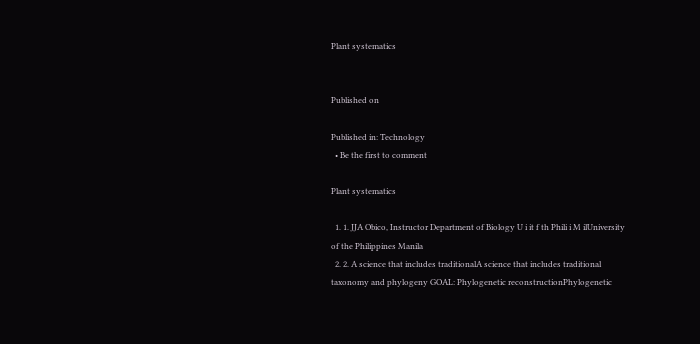Plant systematics


Published on

Published in: Technology
  • Be the first to comment

Plant systematics

  1. 1. JJA Obico, Instructor Department of Biology U i it f th Phili i M ilUniversity of the Philippines Manila
  2. 2. A science that includes traditionalA science that includes traditional taxonomy and phylogeny GOAL: Phylogenetic reconstructionPhylogenetic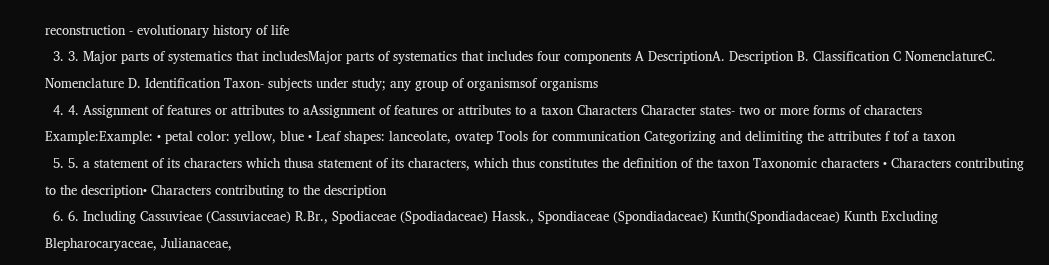reconstruction - evolutionary history of life
  3. 3. Major parts of systematics that includesMajor parts of systematics that includes four components A DescriptionA. Description B. Classification C NomenclatureC. Nomenclature D. Identification Taxon- subjects under study; any group of organismsof organisms
  4. 4. Assignment of features or attributes to aAssignment of features or attributes to a taxon Characters Character states- two or more forms of characters Example:Example: • petal color: yellow, blue • Leaf shapes: lanceolate, ovatep Tools for communication Categorizing and delimiting the attributes f tof a taxon
  5. 5. a statement of its characters which thusa statement of its characters, which thus constitutes the definition of the taxon Taxonomic characters • Characters contributing to the description• Characters contributing to the description
  6. 6. Including Cassuvieae (Cassuviaceae) R.Br., Spodiaceae (Spodiadaceae) Hassk., Spondiaceae (Spondiadaceae) Kunth(Spondiadaceae) Kunth Excluding Blepharocaryaceae, Julianaceae,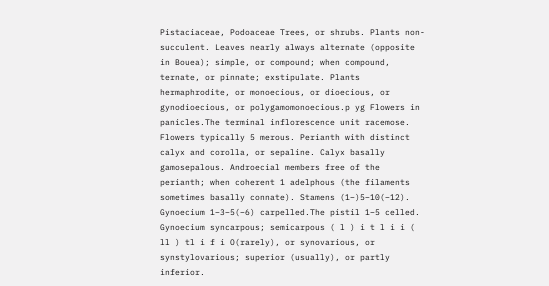Pistaciaceae, Podoaceae Trees, or shrubs. Plants non-succulent. Leaves nearly always alternate (opposite in Bouea); simple, or compound; when compound, ternate, or pinnate; exstipulate. Plants hermaphrodite, or monoecious, or dioecious, or gynodioecious, or polygamomonoecious.p yg Flowers in panicles.The terminal inflorescence unit racemose. Flowers typically 5 merous. Perianth with distinct calyx and corolla, or sepaline. Calyx basally gamosepalous. Androecial members free of the perianth; when coherent 1 adelphous (the filaments sometimes basally connate). Stamens (1–)5–10(–12). Gynoecium 1–3–5(–6) carpelled.The pistil 1–5 celled. Gynoecium syncarpous; semicarpous ( l ) i t l i i ( ll ) tl i f i O(rarely), or synovarious, or synstylovarious; superior (usually), or partly inferior.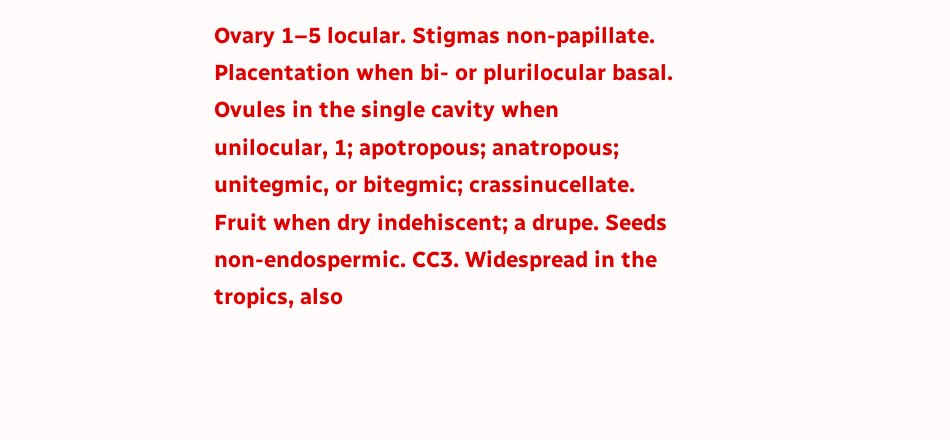Ovary 1–5 locular. Stigmas non-papillate. Placentation when bi- or plurilocular basal. Ovules in the single cavity when unilocular, 1; apotropous; anatropous; unitegmic, or bitegmic; crassinucellate. Fruit when dry indehiscent; a drupe. Seeds non-endospermic. CC3. Widespread in the tropics, also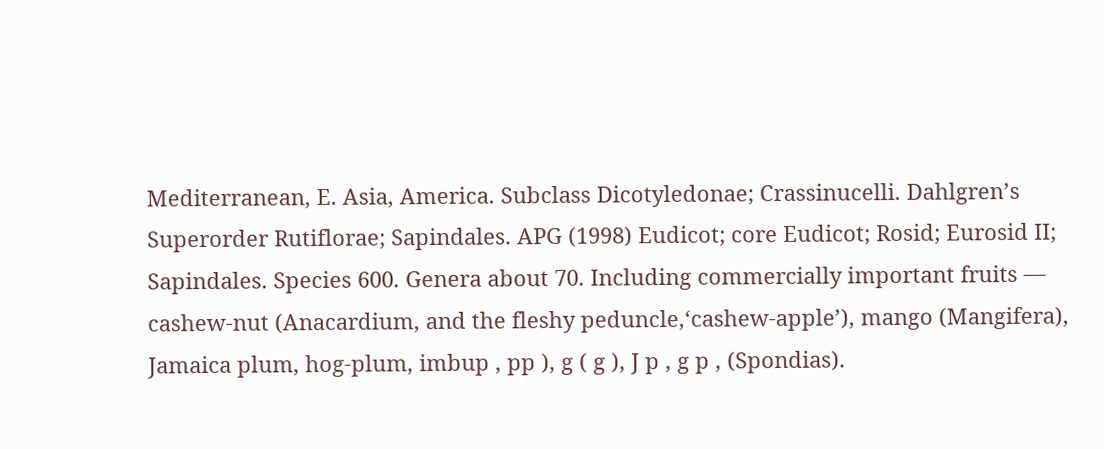Mediterranean, E. Asia, America. Subclass Dicotyledonae; Crassinucelli. Dahlgren’s Superorder Rutiflorae; Sapindales. APG (1998) Eudicot; core Eudicot; Rosid; Eurosid II; Sapindales. Species 600. Genera about 70. Including commercially important fruits — cashew-nut (Anacardium, and the fleshy peduncle,‘cashew-apple’), mango (Mangifera), Jamaica plum, hog-plum, imbup , pp ), g ( g ), J p , g p , (Spondias).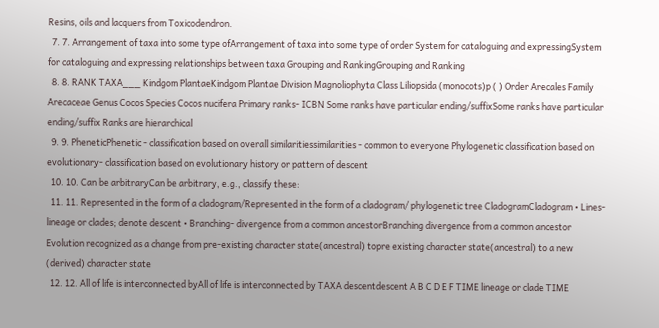Resins, oils and lacquers from Toxicodendron.
  7. 7. Arrangement of taxa into some type ofArrangement of taxa into some type of order System for cataloguing and expressingSystem for cataloguing and expressing relationships between taxa Grouping and RankingGrouping and Ranking
  8. 8. RANK TAXA___ Kindgom PlantaeKindgom Plantae Division Magnoliophyta Class Liliopsida (monocots)p ( ) Order Arecales Family Arecaceae Genus Cocos Species Cocos nucifera Primary ranks- ICBN Some ranks have particular ending/suffixSome ranks have particular ending/suffix Ranks are hierarchical
  9. 9. PheneticPhenetic - classification based on overall similaritiessimilarities - common to everyone Phylogenetic classification based on evolutionary- classification based on evolutionary history or pattern of descent
  10. 10. Can be arbitraryCan be arbitrary, e.g., classify these:
  11. 11. Represented in the form of a cladogram/Represented in the form of a cladogram/ phylogenetic tree CladogramCladogram • Lines- lineage or clades; denote descent • Branching- divergence from a common ancestorBranching divergence from a common ancestor Evolution recognized as a change from pre-existing character state(ancestral) topre existing character state(ancestral) to a new (derived) character state
  12. 12. All of life is interconnected byAll of life is interconnected by TAXA descentdescent A B C D E F TIME lineage or clade TIME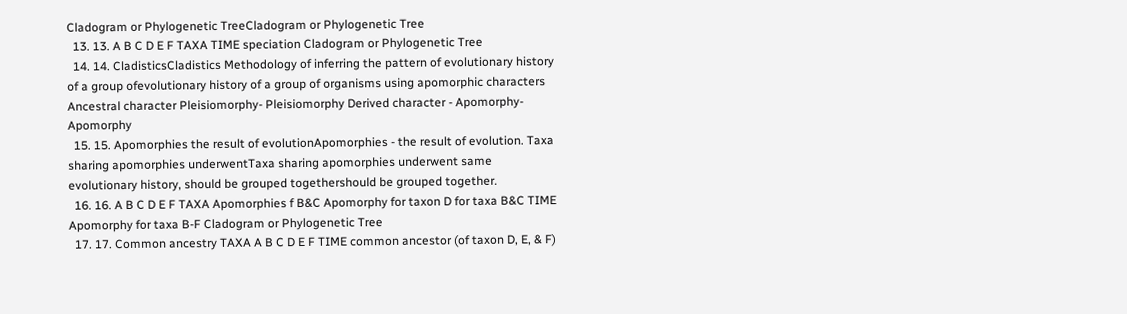Cladogram or Phylogenetic TreeCladogram or Phylogenetic Tree
  13. 13. A B C D E F TAXA TIME speciation Cladogram or Phylogenetic Tree
  14. 14. CladisticsCladistics Methodology of inferring the pattern of evolutionary history of a group ofevolutionary history of a group of organisms using apomorphic characters Ancestral character Pleisiomorphy- Pleisiomorphy Derived character - Apomorphy- Apomorphy
  15. 15. Apomorphies the result of evolutionApomorphies - the result of evolution. Taxa sharing apomorphies underwentTaxa sharing apomorphies underwent same evolutionary history, should be grouped togethershould be grouped together.
  16. 16. A B C D E F TAXA Apomorphies f B&C Apomorphy for taxon D for taxa B&C TIME Apomorphy for taxa B-F Cladogram or Phylogenetic Tree
  17. 17. Common ancestry TAXA A B C D E F TIME common ancestor (of taxon D, E, & F)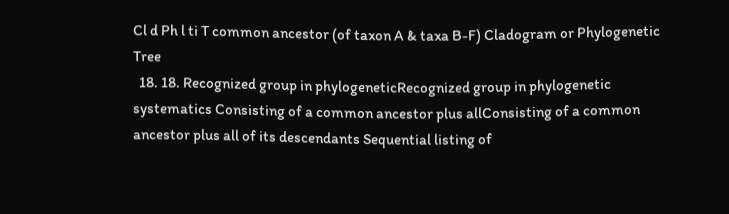Cl d Ph l ti T common ancestor (of taxon A & taxa B-F) Cladogram or Phylogenetic Tree
  18. 18. Recognized group in phylogeneticRecognized group in phylogenetic systematics Consisting of a common ancestor plus allConsisting of a common ancestor plus all of its descendants Sequential listing of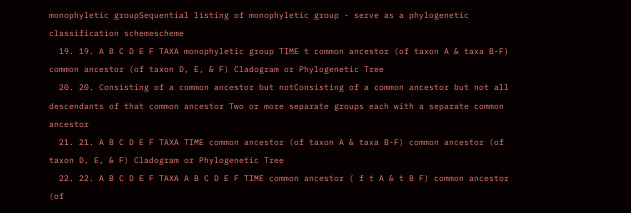monophyletic groupSequential listing of monophyletic group - serve as a phylogenetic classification schemescheme
  19. 19. A B C D E F TAXA monophyletic group TIME t common ancestor (of taxon A & taxa B-F) common ancestor (of taxon D, E, & F) Cladogram or Phylogenetic Tree
  20. 20. Consisting of a common ancestor but notConsisting of a common ancestor but not all descendants of that common ancestor Two or more separate groups each with a separate common ancestor
  21. 21. A B C D E F TAXA TIME common ancestor (of taxon A & taxa B-F) common ancestor (of taxon D, E, & F) Cladogram or Phylogenetic Tree
  22. 22. A B C D E F TAXA A B C D E F TIME common ancestor ( f t A & t B F) common ancestor (of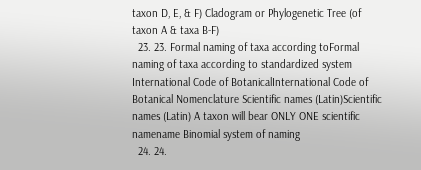taxon D, E, & F) Cladogram or Phylogenetic Tree (of taxon A & taxa B-F)
  23. 23. Formal naming of taxa according toFormal naming of taxa according to standardized system International Code of BotanicalInternational Code of Botanical Nomenclature Scientific names (Latin)Scientific names (Latin) A taxon will bear ONLY ONE scientific namename Binomial system of naming
  24. 24.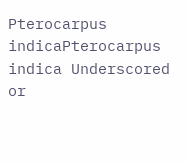Pterocarpus indicaPterocarpus indica Underscored or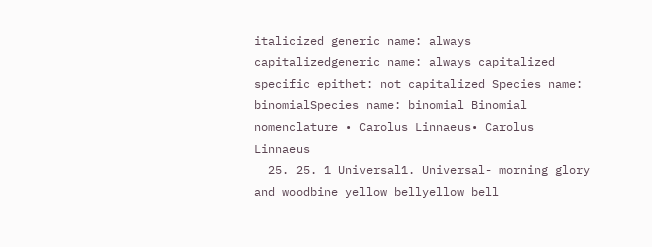italicized generic name: always capitalizedgeneric name: always capitalized specific epithet: not capitalized Species name: binomialSpecies name: binomial Binomial nomenclature • Carolus Linnaeus• Carolus Linnaeus
  25. 25. 1 Universal1. Universal- morning glory and woodbine yellow bellyellow bell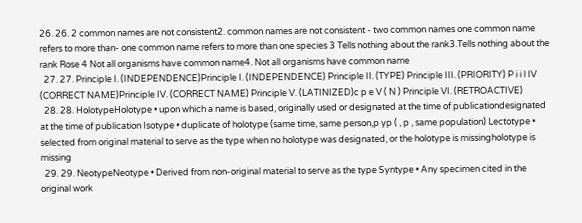26. 26. 2 common names are not consistent2. common names are not consistent - two common names one common name refers to more than- one common name refers to more than one species 3 Tells nothing about the rank3.Tells nothing about the rank Rose 4 Not all organisms have common name4. Not all organisms have common name
  27. 27. Principle I. (INDEPENDENCE)Principle I. (INDEPENDENCE) Principle II. (TYPE) Principle III. (PRIORITY) P i i l IV (CORRECT NAME)Principle IV. (CORRECT NAME) Principle V. (LATINIZED)c p e V ( N ) Principle VI. (RETROACTIVE)
  28. 28. HolotypeHolotype • upon which a name is based, originally used or designated at the time of publicationdesignated at the time of publication Isotype • duplicate of holotype (same time, same person,p yp ( , p , same population) Lectotype • selected from original material to serve as the type when no holotype was designated, or the holotype is missingholotype is missing
  29. 29. NeotypeNeotype • Derived from non-original material to serve as the type Syntype • Any specimen cited in the original work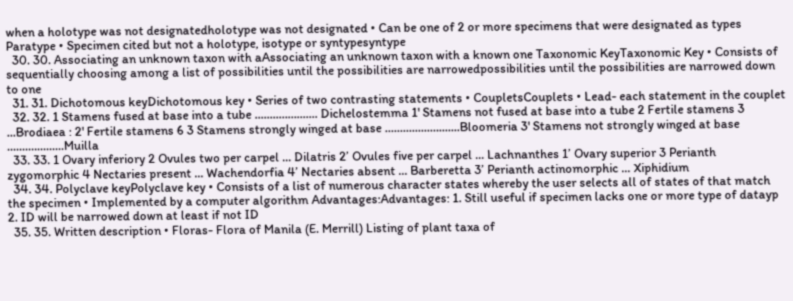when a holotype was not designatedholotype was not designated • Can be one of 2 or more specimens that were designated as types Paratype • Specimen cited but not a holotype, isotype or syntypesyntype
  30. 30. Associating an unknown taxon with aAssociating an unknown taxon with a known one Taxonomic KeyTaxonomic Key • Consists of sequentially choosing among a list of possibilities until the possibilities are narrowedpossibilities until the possibilities are narrowed down to one
  31. 31. Dichotomous keyDichotomous key • Series of two contrasting statements • CoupletsCouplets • Lead- each statement in the couplet
  32. 32. 1 Stamens fused at base into a tube ........……....... Dichelostemma 1' Stamens not fused at base into a tube 2 Fertile stamens 3 ...Brodiaea : 2' Fertile stamens 6 3 Stamens strongly winged at base ...............….......Bloomeria 3' Stamens not strongly winged at base .......….........Muilla
  33. 33. 1 Ovary inferiory 2 Ovules two per carpel ... Dilatris 2’ Ovules five per carpel ... Lachnanthes 1’ Ovary superior 3 Perianth zygomorphic 4 Nectaries present ... Wachendorfia 4’ Nectaries absent ... Barberetta 3’ Perianth actinomorphic ... Xiphidium
  34. 34. Polyclave keyPolyclave key • Consists of a list of numerous character states whereby the user selects all of states of that match the specimen • Implemented by a computer algorithm Advantages:Advantages: 1. Still useful if specimen lacks one or more type of datayp 2. ID will be narrowed down at least if not ID
  35. 35. Written description • Floras- Flora of Manila (E. Merrill) Listing of plant taxa of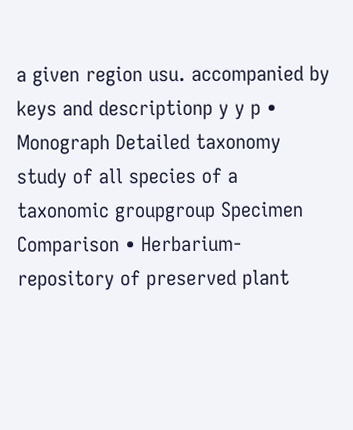a given region usu. accompanied by keys and descriptionp y y p • Monograph Detailed taxonomy study of all species of a taxonomic groupgroup Specimen Comparison • Herbarium- repository of preserved plant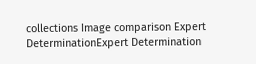collections Image comparison Expert DeterminationExpert Determination